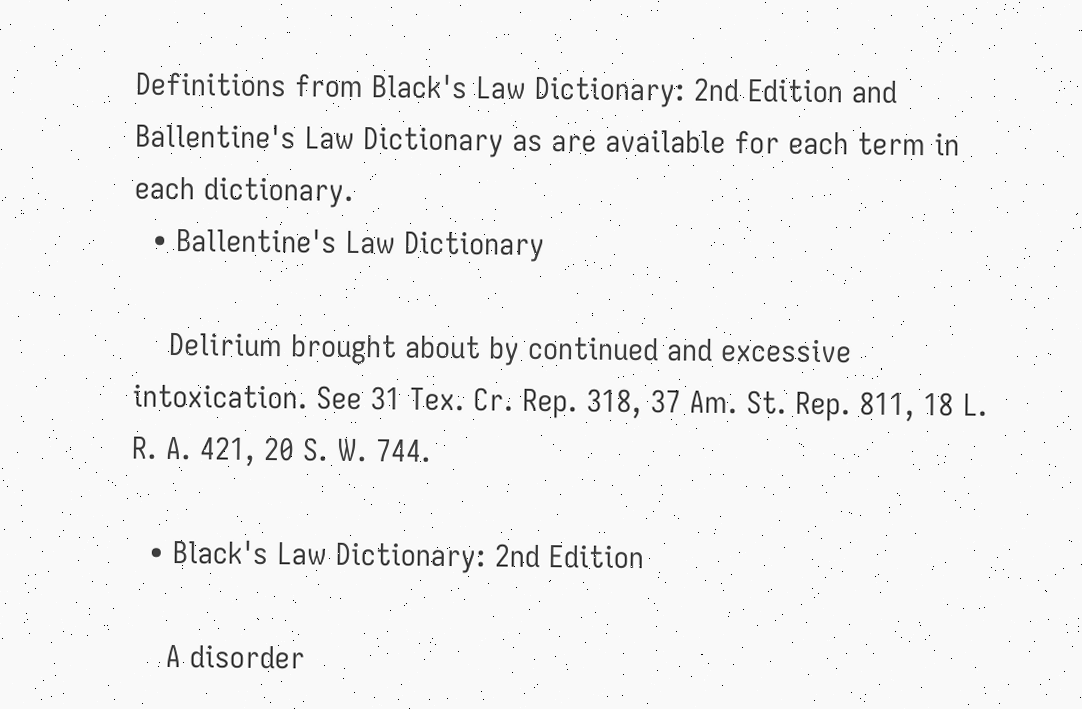Definitions from Black's Law Dictionary: 2nd Edition and Ballentine's Law Dictionary as are available for each term in each dictionary.
  • Ballentine's Law Dictionary

    Delirium brought about by continued and excessive intoxication. See 31 Tex. Cr. Rep. 318, 37 Am. St. Rep. 811, 18 L. R. A. 421, 20 S. W. 744.

  • Black's Law Dictionary: 2nd Edition

    A disorder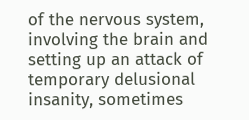of the nervous system, involving the brain and setting up an attack of temporary delusional insanity, sometimes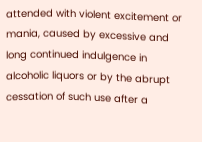attended with violent excitement or mania, caused by excessive and long continued indulgence in alcoholic liquors or by the abrupt cessation of such use after a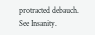protracted debauch. See Insanity.